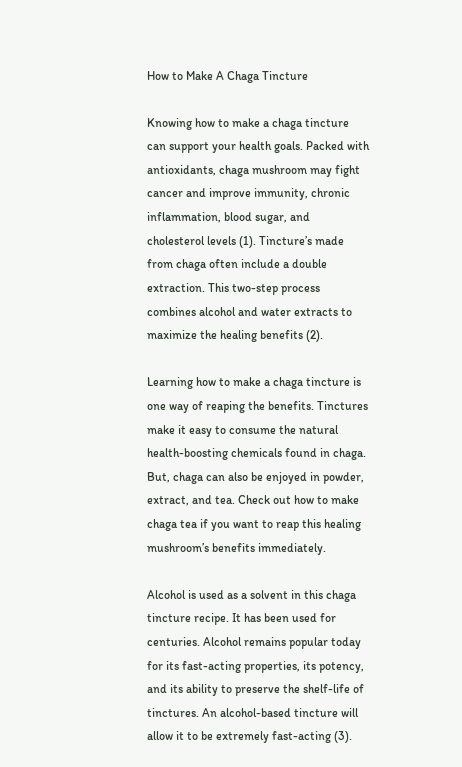How to Make A Chaga Tincture

Knowing how to make a chaga tincture can support your health goals. Packed with antioxidants, chaga mushroom may fight cancer and improve immunity, chronic inflammation, blood sugar, and cholesterol levels (1). Tincture’s made from chaga often include a double extraction. This two-step process combines alcohol and water extracts to maximize the healing benefits (2).

Learning how to make a chaga tincture is one way of reaping the benefits. Tinctures make it easy to consume the natural health-boosting chemicals found in chaga. But, chaga can also be enjoyed in powder, extract, and tea. Check out how to make chaga tea if you want to reap this healing mushroom’s benefits immediately.

Alcohol is used as a solvent in this chaga tincture recipe. It has been used for centuries. Alcohol remains popular today for its fast-acting properties, its potency, and its ability to preserve the shelf-life of tinctures. An alcohol-based tincture will allow it to be extremely fast-acting (3).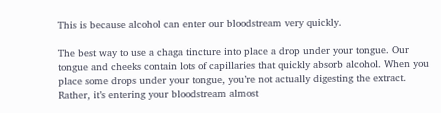This is because alcohol can enter our bloodstream very quickly.

The best way to use a chaga tincture into place a drop under your tongue. Our tongue and cheeks contain lots of capillaries that quickly absorb alcohol. When you place some drops under your tongue, you’re not actually digesting the extract. Rather, it’s entering your bloodstream almost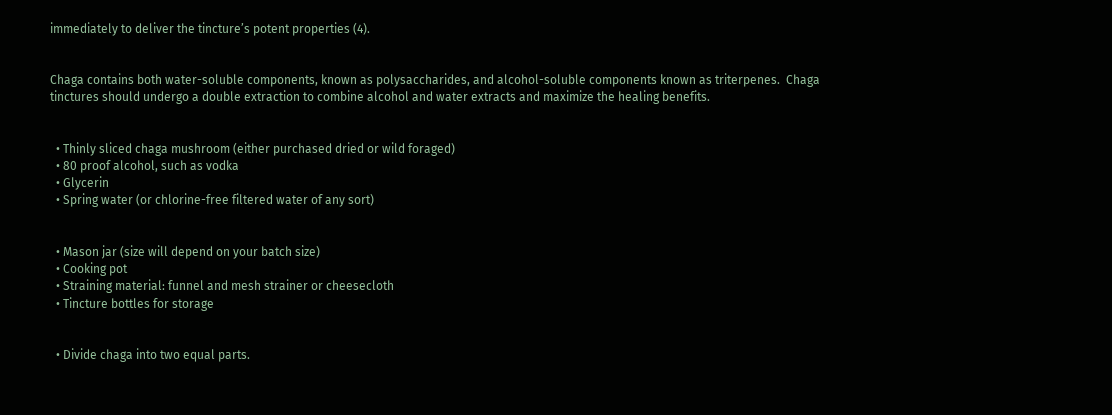immediately to deliver the tincture’s potent properties (4).


Chaga contains both water-soluble components, known as polysaccharides, and alcohol-soluble components known as triterpenes.  Chaga tinctures should undergo a double extraction to combine alcohol and water extracts and maximize the healing benefits.


  • Thinly sliced chaga mushroom (either purchased dried or wild foraged)
  • 80 proof alcohol, such as vodka
  • Glycerin
  • Spring water (or chlorine-free filtered water of any sort)


  • Mason jar (size will depend on your batch size)
  • Cooking pot
  • Straining material: funnel and mesh strainer or cheesecloth
  • Tincture bottles for storage


  • Divide chaga into two equal parts.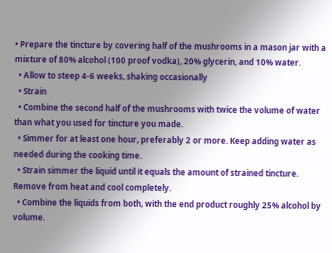• Prepare the tincture by covering half of the mushrooms in a mason jar with a mixture of 80% alcohol (100 proof vodka), 20% glycerin, and 10% water.
  • Allow to steep 4-6 weeks, shaking occasionally
  • Strain
  • Combine the second half of the mushrooms with twice the volume of water than what you used for tincture you made.
  • Simmer for at least one hour, preferably 2 or more. Keep adding water as needed during the cooking time.
  • Strain simmer the liquid until it equals the amount of strained tincture. Remove from heat and cool completely.
  • Combine the liquids from both, with the end product roughly 25% alcohol by volume.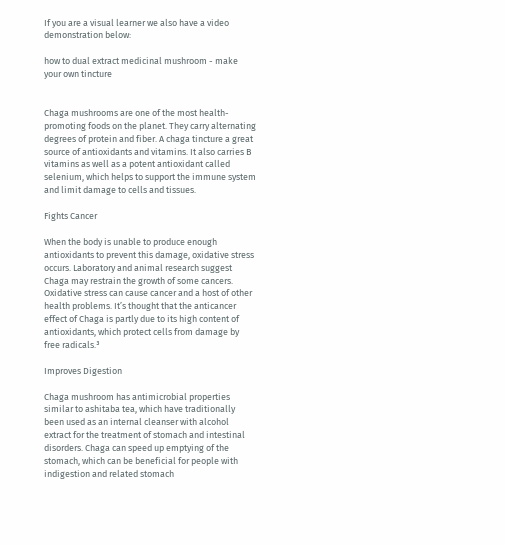If you are a visual learner we also have a video demonstration below:

how to dual extract medicinal mushroom - make your own tincture


Chaga mushrooms are one of the most health-promoting foods on the planet. They carry alternating degrees of protein and fiber. A chaga tincture a great source of antioxidants and vitamins. It also carries B vitamins as well as a potent antioxidant called selenium, which helps to support the immune system and limit damage to cells and tissues.

Fights Cancer

When the body is unable to produce enough antioxidants to prevent this damage, oxidative stress occurs. Laboratory and animal research suggest Chaga may restrain the growth of some cancers. Oxidative stress can cause cancer and a host of other health problems. It’s thought that the anticancer effect of Chaga is partly due to its high content of antioxidants, which protect cells from damage by free radicals.³

Improves Digestion

Chaga mushroom has antimicrobial properties similar to ashitaba tea, which have traditionally been used as an internal cleanser with alcohol extract for the treatment of stomach and intestinal disorders. Chaga can speed up emptying of the stomach, which can be beneficial for people with indigestion and related stomach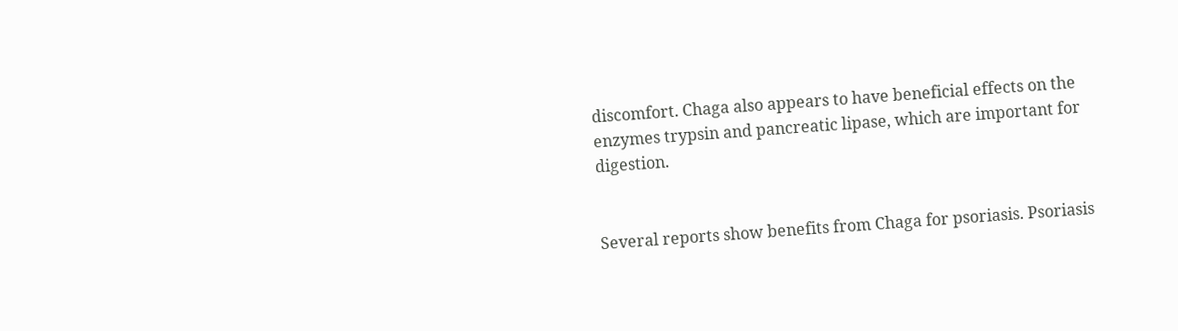discomfort. Chaga also appears to have beneficial effects on the enzymes trypsin and pancreatic lipase, which are important for digestion.


Several reports show benefits from Chaga for psoriasis. Psoriasis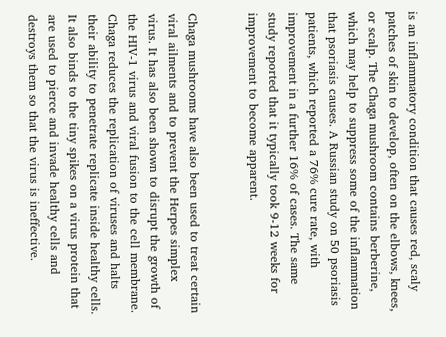is an inflammatory condition that causes red, scaly patches of skin to develop, often on the elbows, knees, or scalp. The Chaga mushroom contains berberine, which may help to suppress some of the inflammation that psoriasis causes. A Russian study on 50 psoriasis patients, which reported a 76% cure rate, with improvement in a further 16% of cases. The same study reported that it typically took 9-12 weeks for improvement to become apparent.


Chaga mushrooms have also been used to treat certain viral ailments and to prevent the Herpes simplex virus. It has also been shown to disrupt the growth of the HIV-1 virus and viral fusion to the cell membrane. Chaga reduces the replication of viruses and halts their ability to penetrate replicate inside healthy cells. It also binds to the tiny spikes on a virus protein that are used to pierce and invade healthy cells and destroys them so that the virus is ineffective.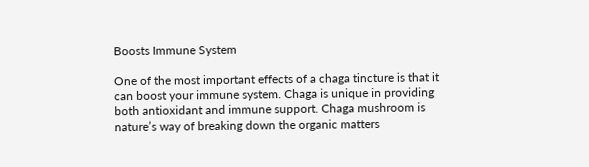Boosts Immune System

One of the most important effects of a chaga tincture is that it can boost your immune system. Chaga is unique in providing both antioxidant and immune support. Chaga mushroom is nature’s way of breaking down the organic matters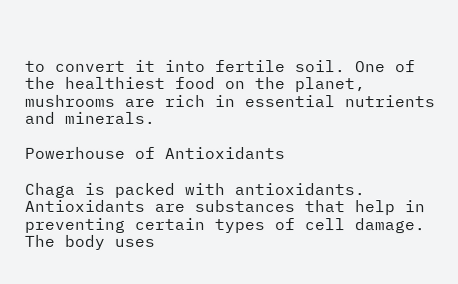to convert it into fertile soil. One of the healthiest food on the planet, mushrooms are rich in essential nutrients and minerals.

Powerhouse of Antioxidants

Chaga is packed with antioxidants. Antioxidants are substances that help in preventing certain types of cell damage. The body uses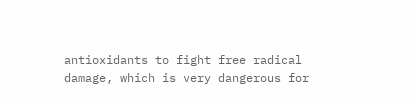antioxidants to fight free radical damage, which is very dangerous for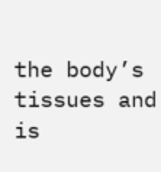the body’s tissues and is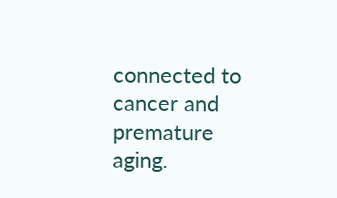connected to cancer and premature aging.